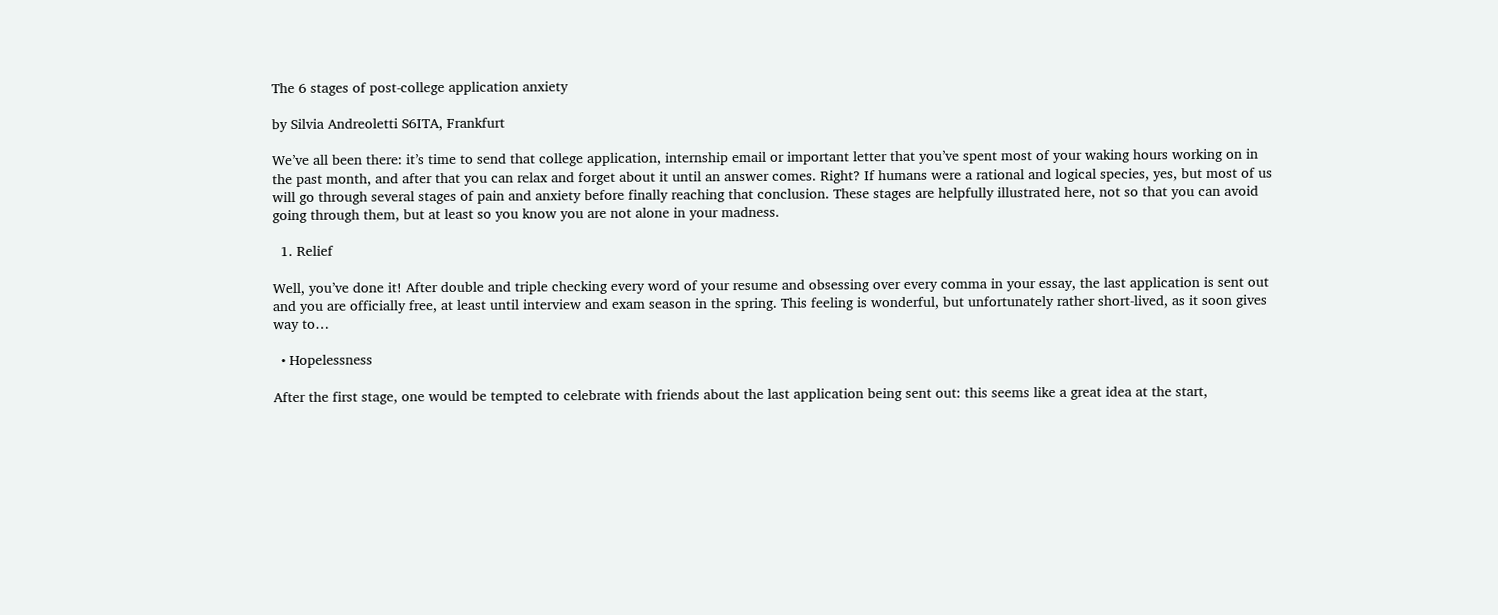The 6 stages of post-college application anxiety

by Silvia Andreoletti S6ITA, Frankfurt

We’ve all been there: it’s time to send that college application, internship email or important letter that you’ve spent most of your waking hours working on in the past month, and after that you can relax and forget about it until an answer comes. Right? If humans were a rational and logical species, yes, but most of us will go through several stages of pain and anxiety before finally reaching that conclusion. These stages are helpfully illustrated here, not so that you can avoid going through them, but at least so you know you are not alone in your madness.

  1. Relief

Well, you’ve done it! After double and triple checking every word of your resume and obsessing over every comma in your essay, the last application is sent out and you are officially free, at least until interview and exam season in the spring. This feeling is wonderful, but unfortunately rather short-lived, as it soon gives way to…

  • Hopelessness

After the first stage, one would be tempted to celebrate with friends about the last application being sent out: this seems like a great idea at the start,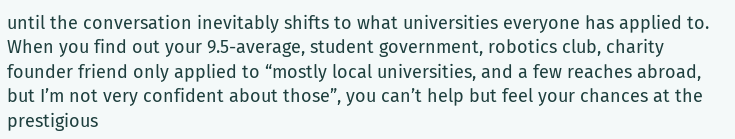until the conversation inevitably shifts to what universities everyone has applied to. When you find out your 9.5-average, student government, robotics club, charity founder friend only applied to “mostly local universities, and a few reaches abroad, but I’m not very confident about those”, you can’t help but feel your chances at the prestigious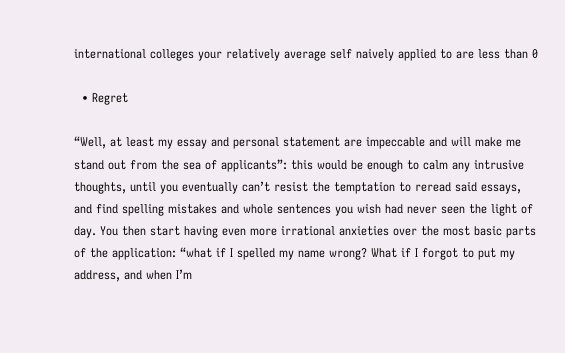international colleges your relatively average self naively applied to are less than 0

  • Regret

“Well, at least my essay and personal statement are impeccable and will make me stand out from the sea of applicants”: this would be enough to calm any intrusive thoughts, until you eventually can’t resist the temptation to reread said essays, and find spelling mistakes and whole sentences you wish had never seen the light of day. You then start having even more irrational anxieties over the most basic parts of the application: “what if I spelled my name wrong? What if I forgot to put my address, and when I’m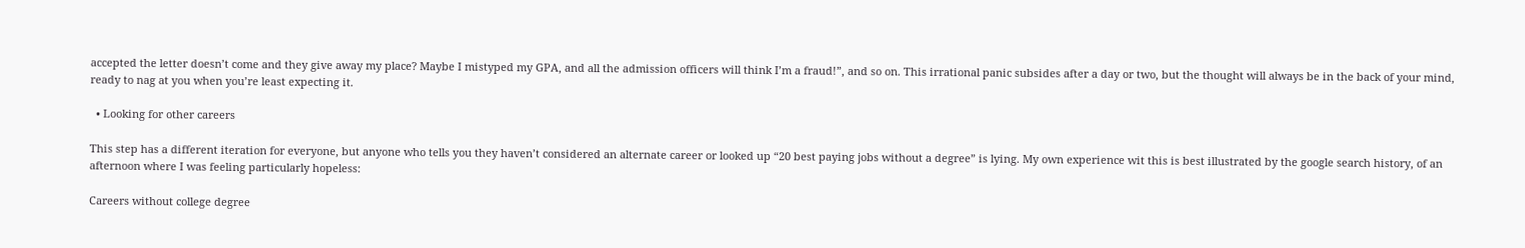accepted the letter doesn’t come and they give away my place? Maybe I mistyped my GPA, and all the admission officers will think I’m a fraud!”, and so on. This irrational panic subsides after a day or two, but the thought will always be in the back of your mind, ready to nag at you when you’re least expecting it.

  • Looking for other careers

This step has a different iteration for everyone, but anyone who tells you they haven’t considered an alternate career or looked up “20 best paying jobs without a degree” is lying. My own experience wit this is best illustrated by the google search history, of an afternoon where I was feeling particularly hopeless:

Careers without college degree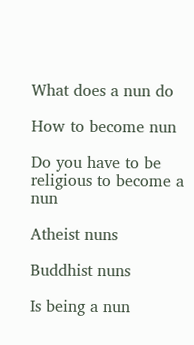What does a nun do

How to become nun

Do you have to be religious to become a nun

Atheist nuns

Buddhist nuns

Is being a nun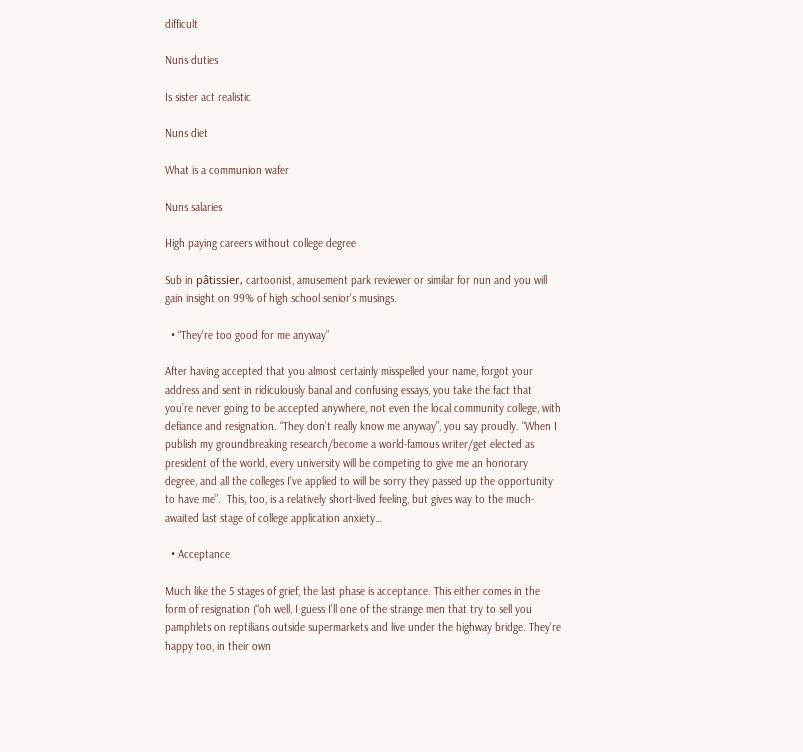difficult

Nuns duties

Is sister act realistic

Nuns diet

What is a communion wafer

Nuns salaries

High paying careers without college degree

Sub in pâtissier, cartoonist, amusement park reviewer or similar for nun and you will gain insight on 99% of high school senior’s musings.

  • “They’re too good for me anyway”

After having accepted that you almost certainly misspelled your name, forgot your address and sent in ridiculously banal and confusing essays, you take the fact that you’re never going to be accepted anywhere, not even the local community college, with defiance and resignation. “They don’t really know me anyway”, you say proudly. “When I publish my groundbreaking research/become a world-famous writer/get elected as president of the world, every university will be competing to give me an honorary degree, and all the colleges I’ve applied to will be sorry they passed up the opportunity to have me”.  This, too, is a relatively short-lived feeling, but gives way to the much-awaited last stage of college application anxiety…

  • Acceptance

Much like the 5 stages of grief, the last phase is acceptance. This either comes in the form of resignation (“oh well, I guess I’ll one of the strange men that try to sell you pamphlets on reptilians outside supermarkets and live under the highway bridge. They’re happy too, in their own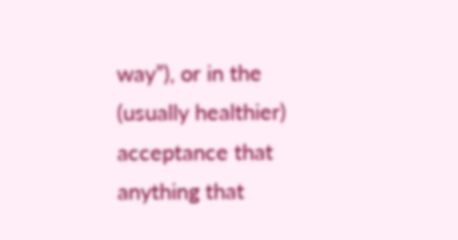way”), or in the (usually healthier) acceptance that anything that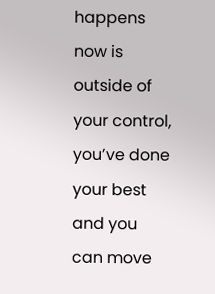happens now is outside of your control, you’ve done your best and you can move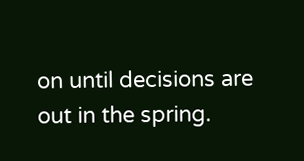on until decisions are out in the spring.